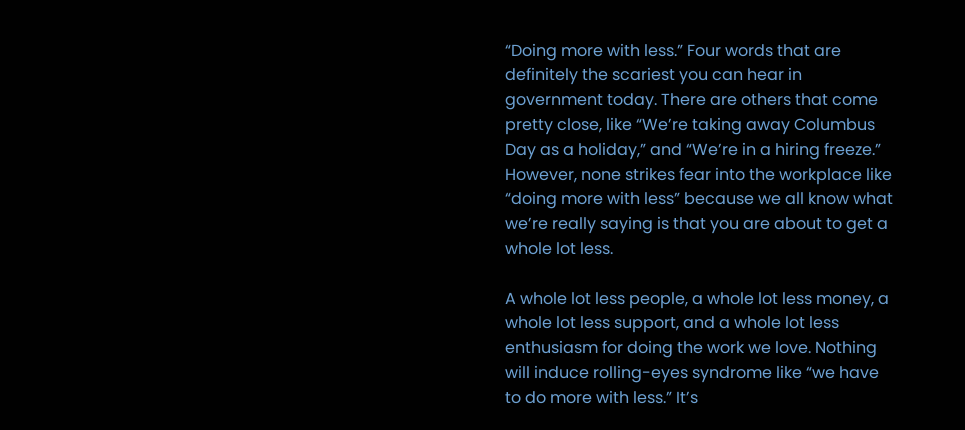“Doing more with less.” Four words that are definitely the scariest you can hear in government today. There are others that come pretty close, like “We’re taking away Columbus Day as a holiday,” and “We’re in a hiring freeze.” However, none strikes fear into the workplace like “doing more with less” because we all know what we’re really saying is that you are about to get a whole lot less.

A whole lot less people, a whole lot less money, a whole lot less support, and a whole lot less enthusiasm for doing the work we love. Nothing will induce rolling-eyes syndrome like “we have to do more with less.” It’s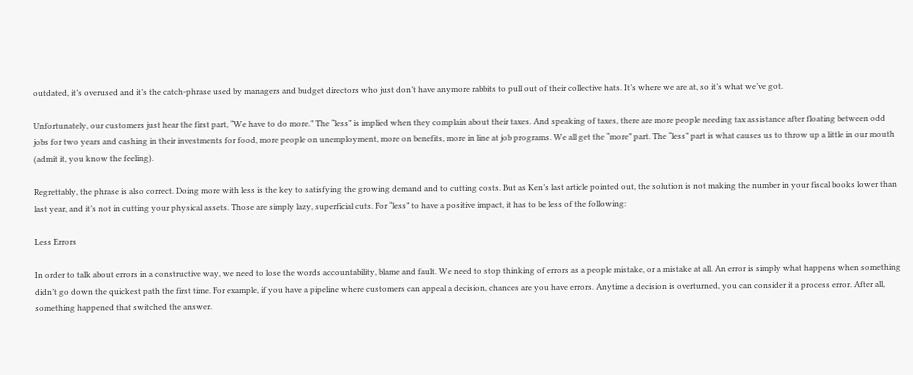outdated, it’s overused and it’s the catch-phrase used by managers and budget directors who just don’t have anymore rabbits to pull out of their collective hats. It’s where we are at, so it’s what we’ve got.

Unfortunately, our customers just hear the first part, “We have to do more.” The “less” is implied when they complain about their taxes. And speaking of taxes, there are more people needing tax assistance after floating between odd jobs for two years and cashing in their investments for food, more people on unemployment, more on benefits, more in line at job programs. We all get the “more” part. The “less” part is what causes us to throw up a little in our mouth (admit it, you know the feeling).

Regrettably, the phrase is also correct. Doing more with less is the key to satisfying the growing demand and to cutting costs. But as Ken’s last article pointed out, the solution is not making the number in your fiscal books lower than last year, and it’s not in cutting your physical assets. Those are simply lazy, superficial cuts. For “less” to have a positive impact, it has to be less of the following:

Less Errors

In order to talk about errors in a constructive way, we need to lose the words accountability, blame and fault. We need to stop thinking of errors as a people mistake, or a mistake at all. An error is simply what happens when something didn’t go down the quickest path the first time. For example, if you have a pipeline where customers can appeal a decision, chances are you have errors. Anytime a decision is overturned, you can consider it a process error. After all, something happened that switched the answer.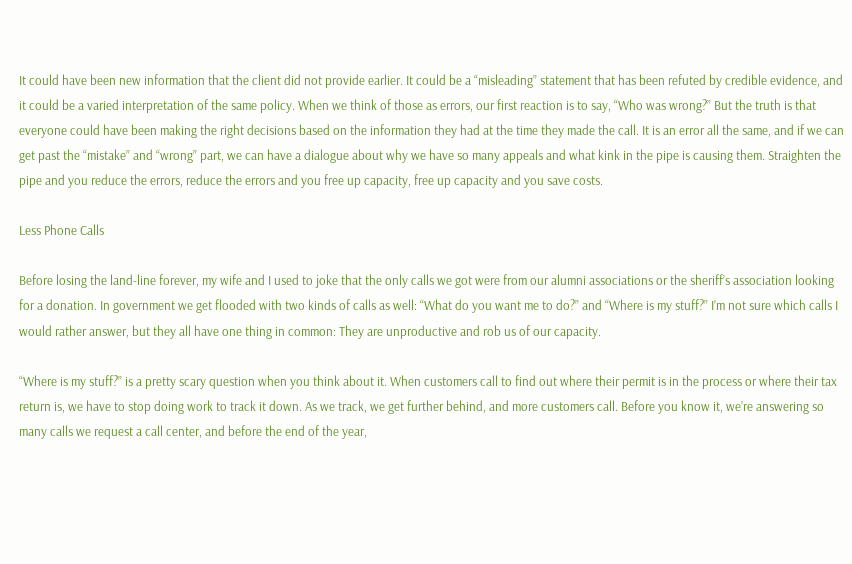It could have been new information that the client did not provide earlier. It could be a “misleading” statement that has been refuted by credible evidence, and it could be a varied interpretation of the same policy. When we think of those as errors, our first reaction is to say, “Who was wrong?” But the truth is that everyone could have been making the right decisions based on the information they had at the time they made the call. It is an error all the same, and if we can get past the “mistake” and “wrong” part, we can have a dialogue about why we have so many appeals and what kink in the pipe is causing them. Straighten the pipe and you reduce the errors, reduce the errors and you free up capacity, free up capacity and you save costs.

Less Phone Calls

Before losing the land-line forever, my wife and I used to joke that the only calls we got were from our alumni associations or the sheriff’s association looking for a donation. In government we get flooded with two kinds of calls as well: “What do you want me to do?” and “Where is my stuff?” I’m not sure which calls I would rather answer, but they all have one thing in common: They are unproductive and rob us of our capacity.

“Where is my stuff?” is a pretty scary question when you think about it. When customers call to find out where their permit is in the process or where their tax return is, we have to stop doing work to track it down. As we track, we get further behind, and more customers call. Before you know it, we’re answering so many calls we request a call center, and before the end of the year,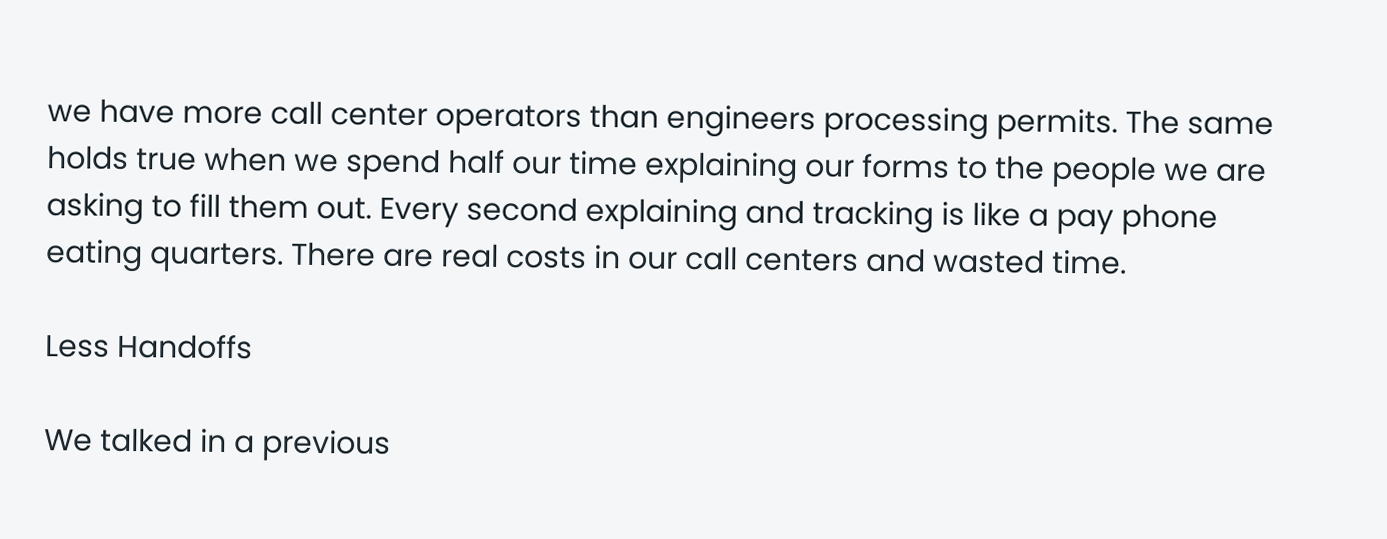we have more call center operators than engineers processing permits. The same holds true when we spend half our time explaining our forms to the people we are asking to fill them out. Every second explaining and tracking is like a pay phone eating quarters. There are real costs in our call centers and wasted time.

Less Handoffs

We talked in a previous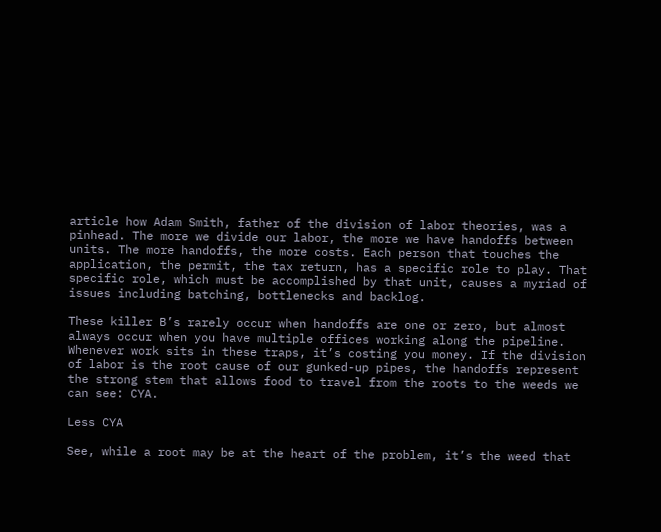article how Adam Smith, father of the division of labor theories, was a pinhead. The more we divide our labor, the more we have handoffs between units. The more handoffs, the more costs. Each person that touches the application, the permit, the tax return, has a specific role to play. That specific role, which must be accomplished by that unit, causes a myriad of issues including batching, bottlenecks and backlog.

These killer B’s rarely occur when handoffs are one or zero, but almost always occur when you have multiple offices working along the pipeline. Whenever work sits in these traps, it’s costing you money. If the division of labor is the root cause of our gunked-up pipes, the handoffs represent the strong stem that allows food to travel from the roots to the weeds we can see: CYA.

Less CYA

See, while a root may be at the heart of the problem, it’s the weed that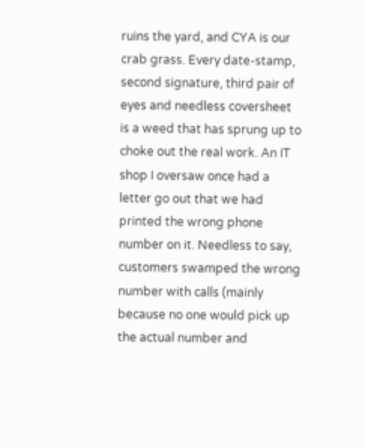ruins the yard, and CYA is our crab grass. Every date-stamp, second signature, third pair of eyes and needless coversheet is a weed that has sprung up to choke out the real work. An IT shop I oversaw once had a letter go out that we had printed the wrong phone number on it. Needless to say, customers swamped the wrong number with calls (mainly because no one would pick up the actual number and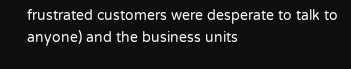frustrated customers were desperate to talk to anyone) and the business units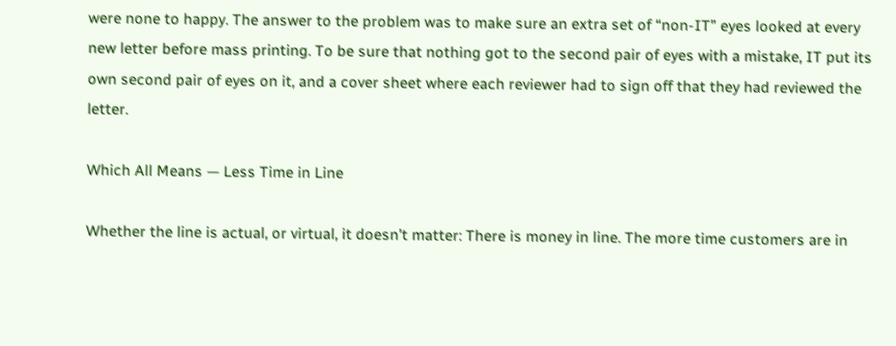were none to happy. The answer to the problem was to make sure an extra set of “non-IT” eyes looked at every new letter before mass printing. To be sure that nothing got to the second pair of eyes with a mistake, IT put its own second pair of eyes on it, and a cover sheet where each reviewer had to sign off that they had reviewed the letter.

Which All Means — Less Time in Line

Whether the line is actual, or virtual, it doesn’t matter: There is money in line. The more time customers are in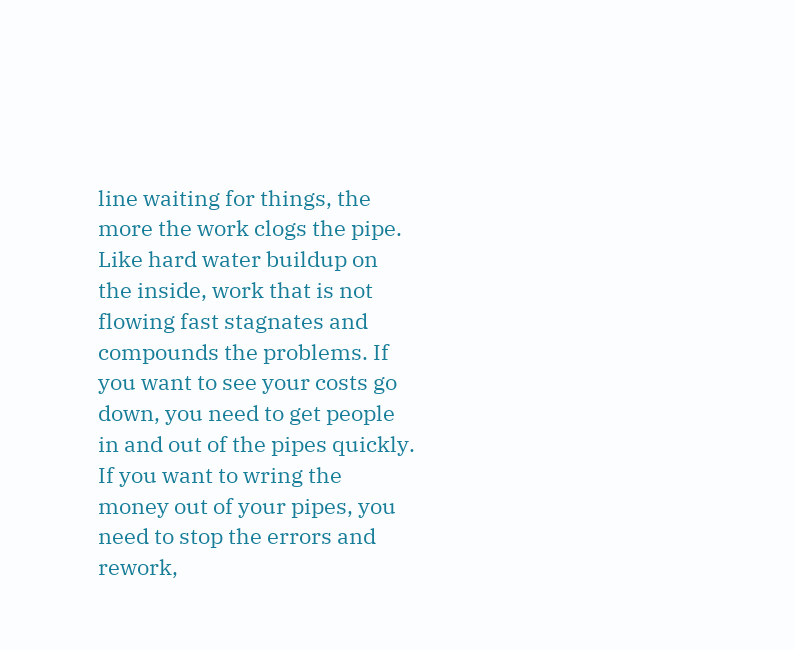line waiting for things, the more the work clogs the pipe. Like hard water buildup on the inside, work that is not flowing fast stagnates and compounds the problems. If you want to see your costs go down, you need to get people in and out of the pipes quickly. If you want to wring the money out of your pipes, you need to stop the errors and rework,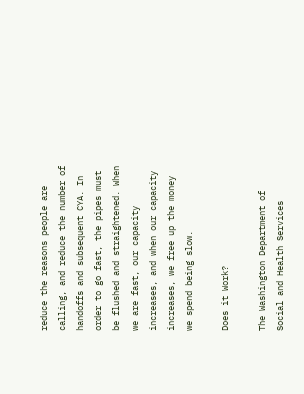reduce the reasons people are calling, and reduce the number of handoffs and subsequent CYA. In order to go fast, the pipes must be flushed and straightened. When we are fast, our capacity increases, and when our capacity increases, we free up the money we spend being slow.

Does it Work?

The Washington Department of Social and Health Services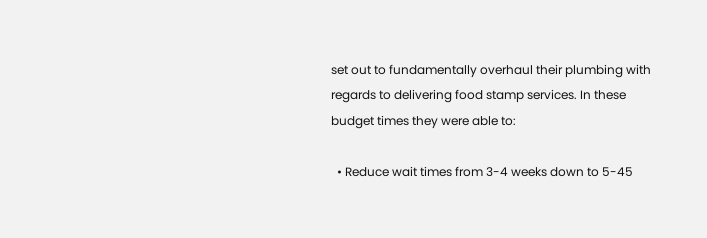set out to fundamentally overhaul their plumbing with regards to delivering food stamp services. In these budget times they were able to:

  • Reduce wait times from 3-4 weeks down to 5-45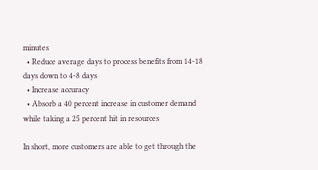minutes
  • Reduce average days to process benefits from 14-18 days down to 4-8 days
  • Increase accuracy
  • Absorb a 40 percent increase in customer demand while taking a 25 percent hit in resources

In short, more customers are able to get through the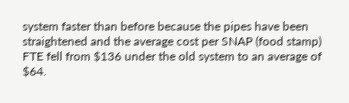system faster than before because the pipes have been straightened and the average cost per SNAP (food stamp) FTE fell from $136 under the old system to an average of $64.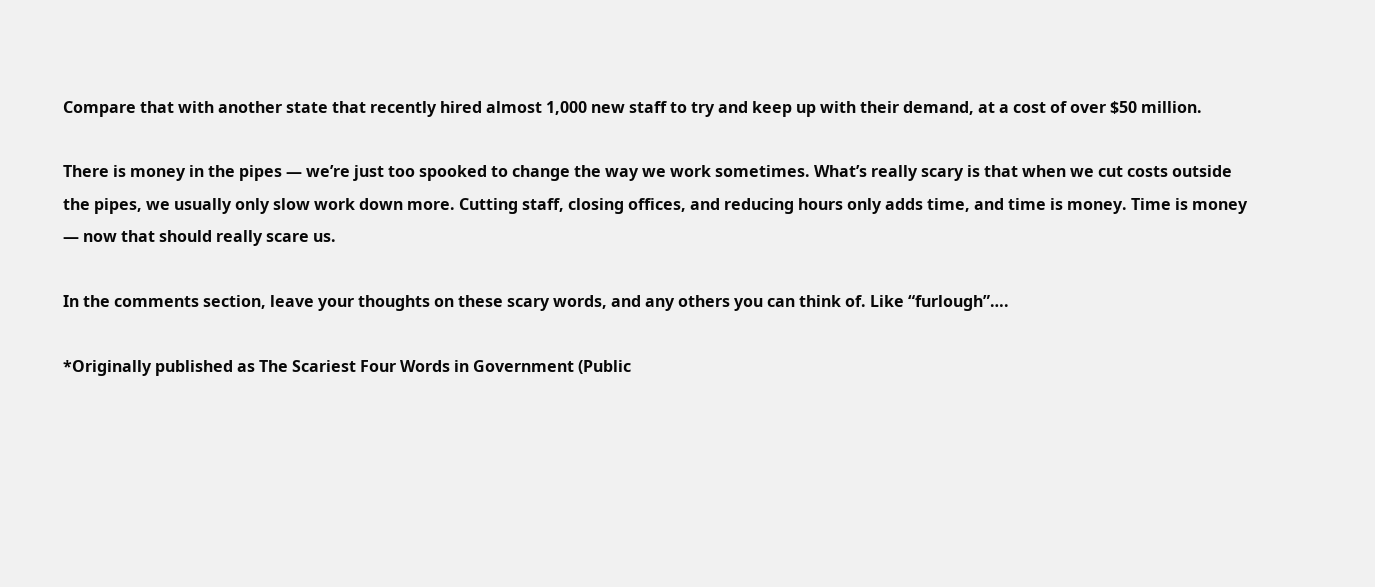Compare that with another state that recently hired almost 1,000 new staff to try and keep up with their demand, at a cost of over $50 million.

There is money in the pipes — we’re just too spooked to change the way we work sometimes. What’s really scary is that when we cut costs outside the pipes, we usually only slow work down more. Cutting staff, closing offices, and reducing hours only adds time, and time is money. Time is money — now that should really scare us.

In the comments section, leave your thoughts on these scary words, and any others you can think of. Like “furlough”….

*Originally published as The Scariest Four Words in Government (Public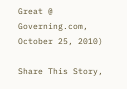Great @ Governing.com, October 25, 2010)

Share This Story,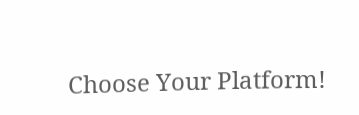Choose Your Platform!